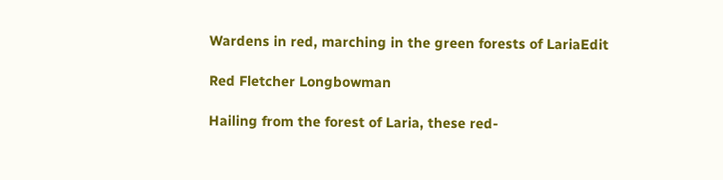Wardens in red, marching in the green forests of LariaEdit

Red Fletcher Longbowman

Hailing from the forest of Laria, these red-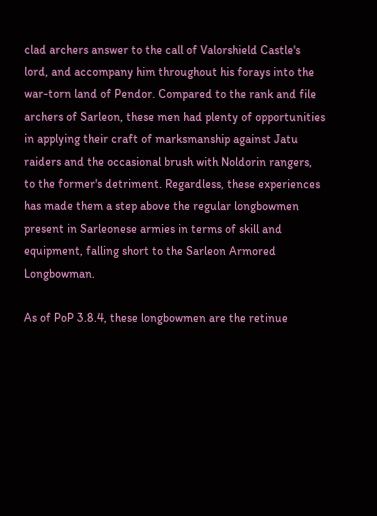clad archers answer to the call of Valorshield Castle's lord, and accompany him throughout his forays into the war-torn land of Pendor. Compared to the rank and file archers of Sarleon, these men had plenty of opportunities in applying their craft of marksmanship against Jatu raiders and the occasional brush with Noldorin rangers, to the former's detriment. Regardless, these experiences has made them a step above the regular longbowmen present in Sarleonese armies in terms of skill and equipment, falling short to the Sarleon Armored Longbowman.

As of PoP 3.8.4, these longbowmen are the retinue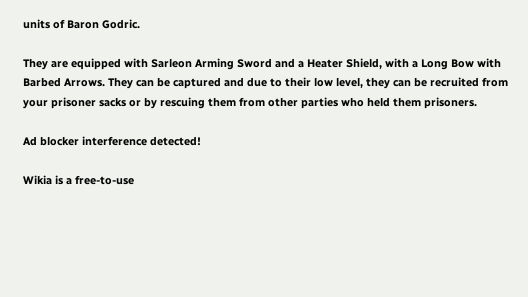units of Baron Godric.

They are equipped with Sarleon Arming Sword and a Heater Shield, with a Long Bow with Barbed Arrows. They can be captured and due to their low level, they can be recruited from your prisoner sacks or by rescuing them from other parties who held them prisoners.

Ad blocker interference detected!

Wikia is a free-to-use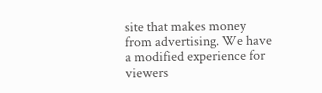site that makes money from advertising. We have a modified experience for viewers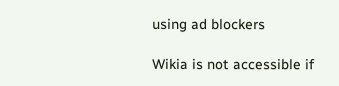using ad blockers

Wikia is not accessible if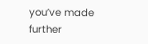you’ve made further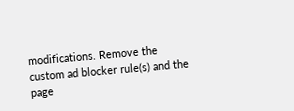modifications. Remove the custom ad blocker rule(s) and the page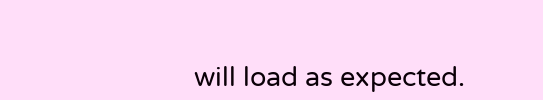will load as expected.